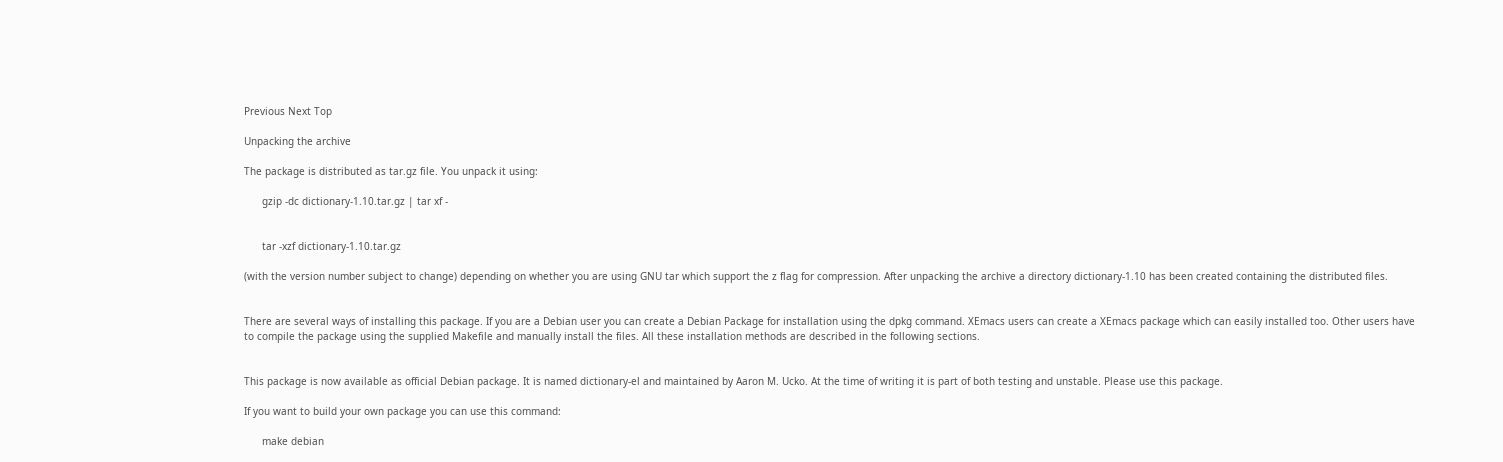Previous Next Top

Unpacking the archive

The package is distributed as tar.gz file. You unpack it using:

      gzip -dc dictionary-1.10.tar.gz | tar xf -


      tar -xzf dictionary-1.10.tar.gz

(with the version number subject to change) depending on whether you are using GNU tar which support the z flag for compression. After unpacking the archive a directory dictionary-1.10 has been created containing the distributed files.


There are several ways of installing this package. If you are a Debian user you can create a Debian Package for installation using the dpkg command. XEmacs users can create a XEmacs package which can easily installed too. Other users have to compile the package using the supplied Makefile and manually install the files. All these installation methods are described in the following sections.


This package is now available as official Debian package. It is named dictionary-el and maintained by Aaron M. Ucko. At the time of writing it is part of both testing and unstable. Please use this package.

If you want to build your own package you can use this command:

      make debian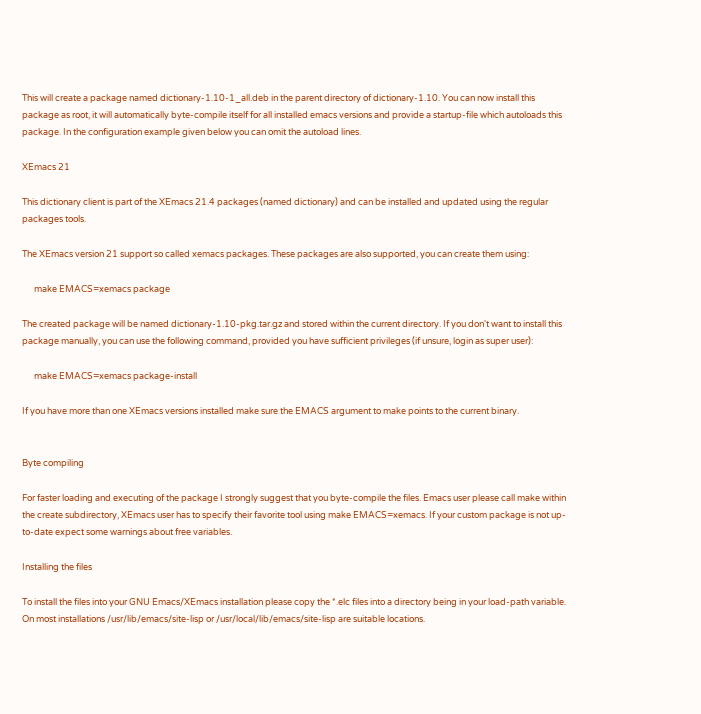This will create a package named dictionary-1.10-1_all.deb in the parent directory of dictionary-1.10. You can now install this package as root, it will automatically byte-compile itself for all installed emacs versions and provide a startup-file which autoloads this package. In the configuration example given below you can omit the autoload lines.

XEmacs 21

This dictionary client is part of the XEmacs 21.4 packages (named dictionary) and can be installed and updated using the regular packages tools.

The XEmacs version 21 support so called xemacs packages. These packages are also supported, you can create them using:

      make EMACS=xemacs package

The created package will be named dictionary-1.10-pkg.tar.gz and stored within the current directory. If you don't want to install this package manually, you can use the following command, provided you have sufficient privileges (if unsure, login as super user):

      make EMACS=xemacs package-install

If you have more than one XEmacs versions installed make sure the EMACS argument to make points to the current binary.


Byte compiling

For faster loading and executing of the package I strongly suggest that you byte-compile the files. Emacs user please call make within the create subdirectory, XEmacs user has to specify their favorite tool using make EMACS=xemacs. If your custom package is not up-to-date expect some warnings about free variables.

Installing the files

To install the files into your GNU Emacs/XEmacs installation please copy the *.elc files into a directory being in your load-path variable. On most installations /usr/lib/emacs/site-lisp or /usr/local/lib/emacs/site-lisp are suitable locations.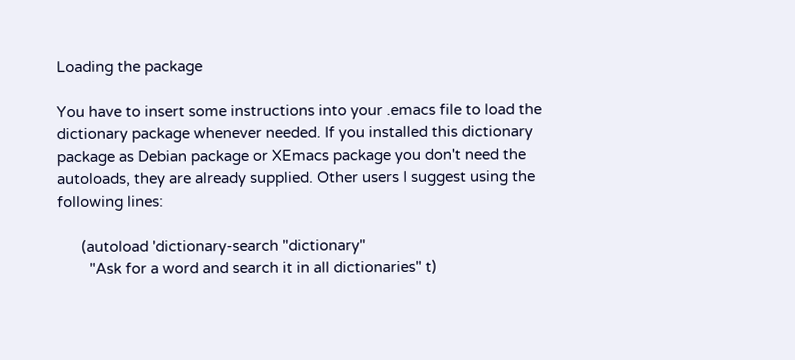Loading the package

You have to insert some instructions into your .emacs file to load the dictionary package whenever needed. If you installed this dictionary package as Debian package or XEmacs package you don't need the autoloads, they are already supplied. Other users I suggest using the following lines:

      (autoload 'dictionary-search "dictionary"
        "Ask for a word and search it in all dictionaries" t)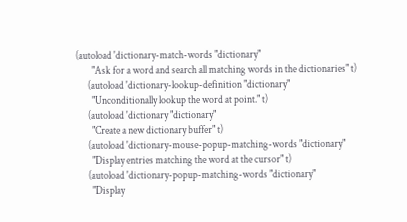(autoload 'dictionary-match-words "dictionary"
        "Ask for a word and search all matching words in the dictionaries" t)
      (autoload 'dictionary-lookup-definition "dictionary"
        "Unconditionally lookup the word at point." t)
      (autoload 'dictionary "dictionary"
        "Create a new dictionary buffer" t)
      (autoload 'dictionary-mouse-popup-matching-words "dictionary"
        "Display entries matching the word at the cursor" t)
      (autoload 'dictionary-popup-matching-words "dictionary"
        "Display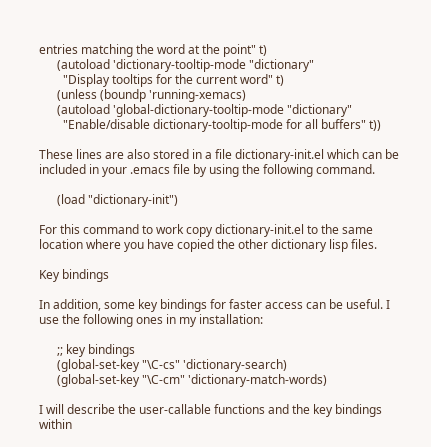entries matching the word at the point" t)
      (autoload 'dictionary-tooltip-mode "dictionary"
        "Display tooltips for the current word" t)
      (unless (boundp 'running-xemacs)
      (autoload 'global-dictionary-tooltip-mode "dictionary"
        "Enable/disable dictionary-tooltip-mode for all buffers" t))

These lines are also stored in a file dictionary-init.el which can be included in your .emacs file by using the following command.

      (load "dictionary-init")

For this command to work copy dictionary-init.el to the same location where you have copied the other dictionary lisp files.

Key bindings

In addition, some key bindings for faster access can be useful. I use the following ones in my installation:

      ;; key bindings
      (global-set-key "\C-cs" 'dictionary-search)
      (global-set-key "\C-cm" 'dictionary-match-words)

I will describe the user-callable functions and the key bindings within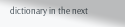dictionary in the next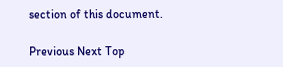section of this document.

Previous Next Top